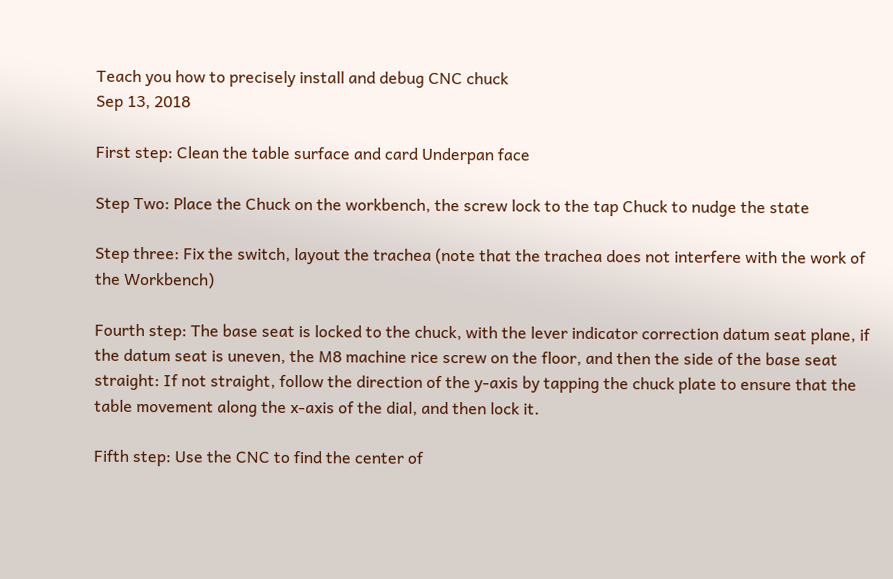Teach you how to precisely install and debug CNC chuck
Sep 13, 2018

First step: Clean the table surface and card Underpan face

Step Two: Place the Chuck on the workbench, the screw lock to the tap Chuck to nudge the state

Step three: Fix the switch, layout the trachea (note that the trachea does not interfere with the work of the Workbench)

Fourth step: The base seat is locked to the chuck, with the lever indicator correction datum seat plane, if the datum seat is uneven, the M8 machine rice screw on the floor, and then the side of the base seat straight: If not straight, follow the direction of the y-axis by tapping the chuck plate to ensure that the table movement along the x-axis of the dial, and then lock it.

Fifth step: Use the CNC to find the center of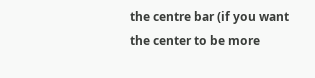the centre bar (if you want the center to be more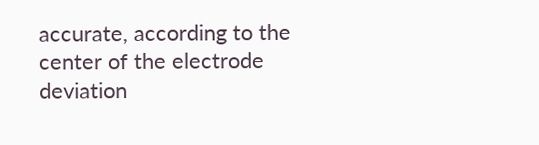accurate, according to the center of the electrode deviation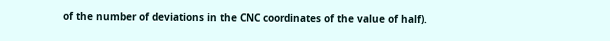of the number of deviations in the CNC coordinates of the value of half).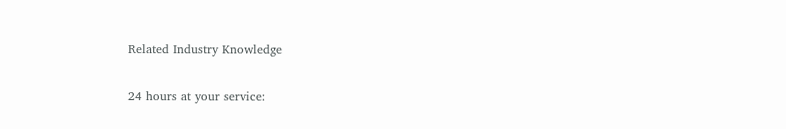Related Industry Knowledge

24 hours at your service: